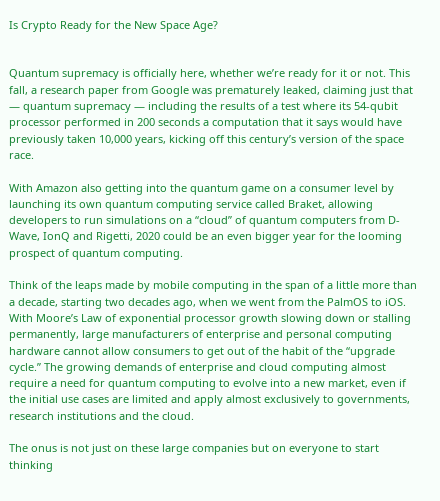Is Crypto Ready for the New Space Age?


Quantum supremacy is officially here, whether we’re ready for it or not. This fall, a research paper from Google was prematurely leaked, claiming just that — quantum supremacy — including the results of a test where its 54-qubit processor performed in 200 seconds a computation that it says would have previously taken 10,000 years, kicking off this century’s version of the space race.

With Amazon also getting into the quantum game on a consumer level by launching its own quantum computing service called Braket, allowing developers to run simulations on a “cloud” of quantum computers from D-Wave, IonQ and Rigetti, 2020 could be an even bigger year for the looming prospect of quantum computing.

Think of the leaps made by mobile computing in the span of a little more than a decade, starting two decades ago, when we went from the PalmOS to iOS. With Moore’s Law of exponential processor growth slowing down or stalling permanently, large manufacturers of enterprise and personal computing hardware cannot allow consumers to get out of the habit of the “upgrade cycle.” The growing demands of enterprise and cloud computing almost require a need for quantum computing to evolve into a new market, even if the initial use cases are limited and apply almost exclusively to governments, research institutions and the cloud.

The onus is not just on these large companies but on everyone to start thinking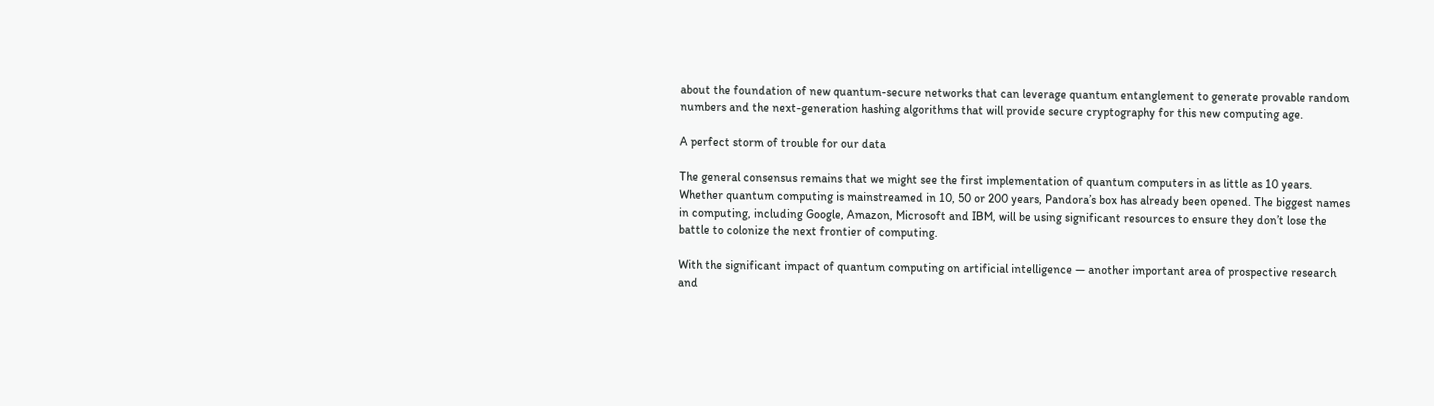about the foundation of new quantum-secure networks that can leverage quantum entanglement to generate provable random numbers and the next-generation hashing algorithms that will provide secure cryptography for this new computing age.

A perfect storm of trouble for our data

The general consensus remains that we might see the first implementation of quantum computers in as little as 10 years. Whether quantum computing is mainstreamed in 10, 50 or 200 years, Pandora’s box has already been opened. The biggest names in computing, including Google, Amazon, Microsoft and IBM, will be using significant resources to ensure they don’t lose the battle to colonize the next frontier of computing.

With the significant impact of quantum computing on artificial intelligence — another important area of prospective research and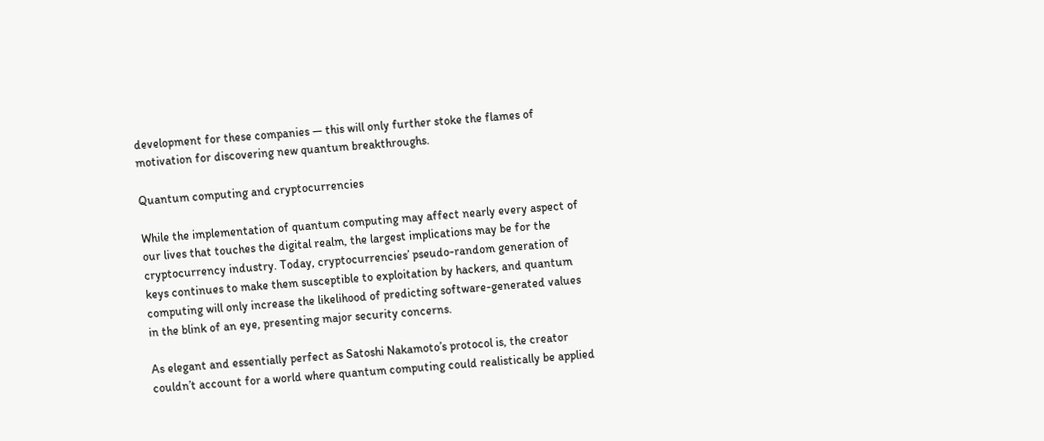development for these companies — this will only further stoke the flames of motivation for discovering new quantum breakthroughs.

Quantum computing and cryptocurrencies

While the implementation of quantum computing may affect nearly every aspect of our lives that touches the digital realm, the largest implications may be for the cryptocurrency industry. Today, cryptocurrencies’ pseudo-random generation of keys continues to make them susceptible to exploitation by hackers, and quantum computing will only increase the likelihood of predicting software-generated values in the blink of an eye, presenting major security concerns.

As elegant and essentially perfect as Satoshi Nakamoto’s protocol is, the creator couldn’t account for a world where quantum computing could realistically be applied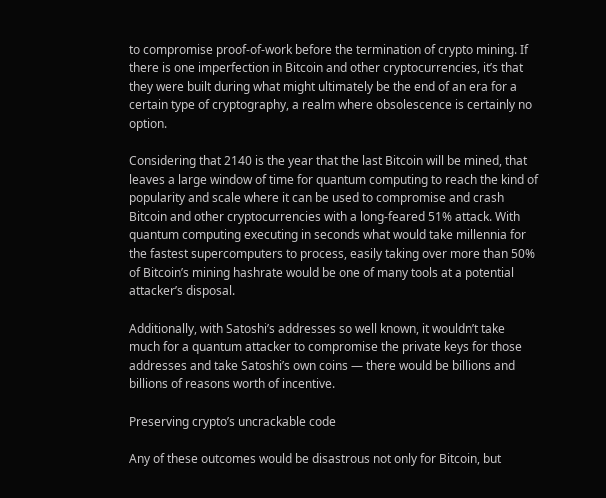to compromise proof-of-work before the termination of crypto mining. If there is one imperfection in Bitcoin and other cryptocurrencies, it’s that they were built during what might ultimately be the end of an era for a certain type of cryptography, a realm where obsolescence is certainly no option.

Considering that 2140 is the year that the last Bitcoin will be mined, that leaves a large window of time for quantum computing to reach the kind of popularity and scale where it can be used to compromise and crash Bitcoin and other cryptocurrencies with a long-feared 51% attack. With quantum computing executing in seconds what would take millennia for the fastest supercomputers to process, easily taking over more than 50% of Bitcoin’s mining hashrate would be one of many tools at a potential attacker’s disposal.

Additionally, with Satoshi’s addresses so well known, it wouldn’t take much for a quantum attacker to compromise the private keys for those addresses and take Satoshi’s own coins — there would be billions and billions of reasons worth of incentive.

Preserving crypto’s uncrackable code

Any of these outcomes would be disastrous not only for Bitcoin, but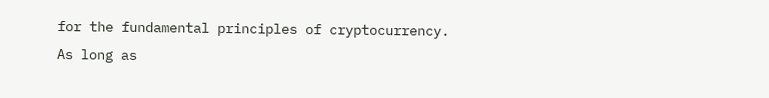for the fundamental principles of cryptocurrency. As long as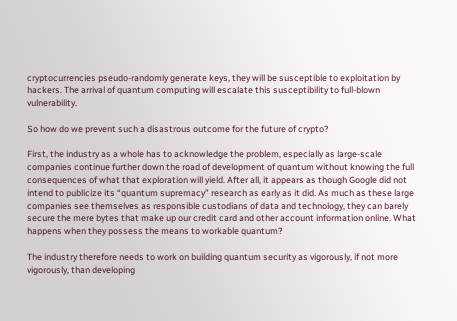cryptocurrencies pseudo-randomly generate keys, they will be susceptible to exploitation by hackers. The arrival of quantum computing will escalate this susceptibility to full-blown vulnerability.

So how do we prevent such a disastrous outcome for the future of crypto?

First, the industry as a whole has to acknowledge the problem, especially as large-scale companies continue further down the road of development of quantum without knowing the full consequences of what that exploration will yield. After all, it appears as though Google did not intend to publicize its “quantum supremacy” research as early as it did. As much as these large companies see themselves as responsible custodians of data and technology, they can barely secure the mere bytes that make up our credit card and other account information online. What happens when they possess the means to workable quantum?

The industry therefore needs to work on building quantum security as vigorously, if not more vigorously, than developing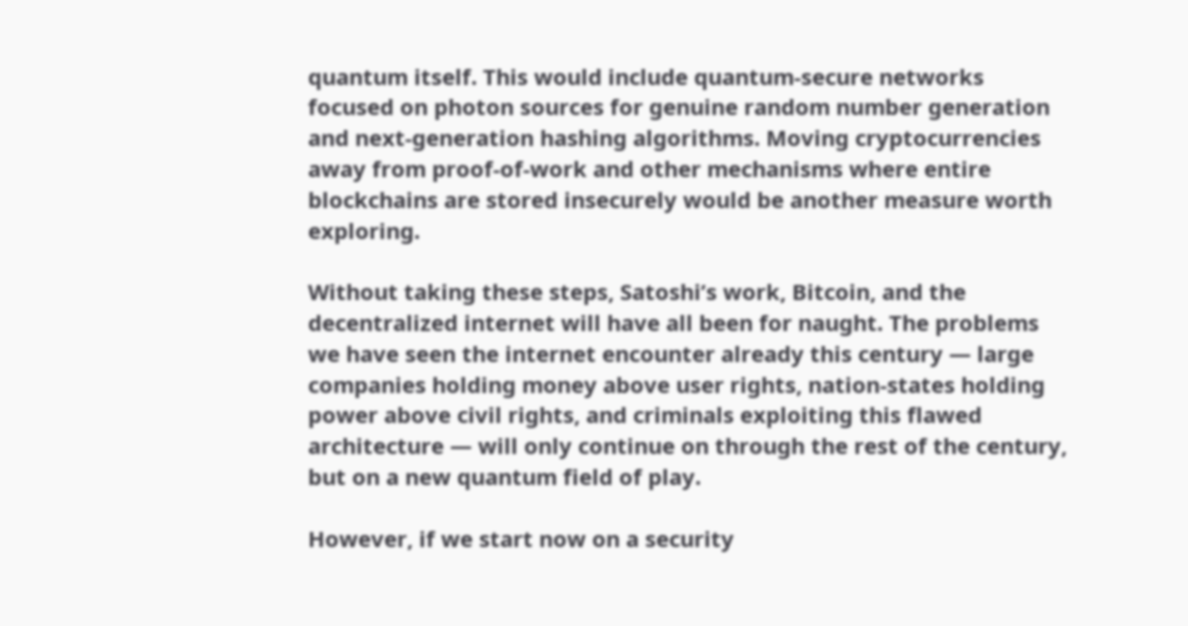quantum itself. This would include quantum-secure networks focused on photon sources for genuine random number generation and next-generation hashing algorithms. Moving cryptocurrencies away from proof-of-work and other mechanisms where entire blockchains are stored insecurely would be another measure worth exploring.

Without taking these steps, Satoshi’s work, Bitcoin, and the decentralized internet will have all been for naught. The problems we have seen the internet encounter already this century — large companies holding money above user rights, nation-states holding power above civil rights, and criminals exploiting this flawed architecture — will only continue on through the rest of the century, but on a new quantum field of play.

However, if we start now on a security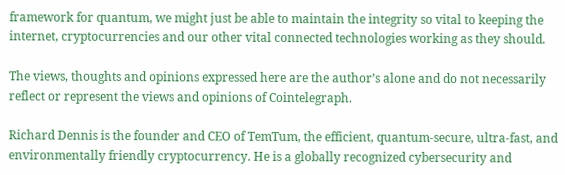framework for quantum, we might just be able to maintain the integrity so vital to keeping the internet, cryptocurrencies and our other vital connected technologies working as they should.

The views, thoughts and opinions expressed here are the author’s alone and do not necessarily reflect or represent the views and opinions of Cointelegraph.

Richard Dennis is the founder and CEO of TemTum, the efficient, quantum-secure, ultra-fast, and environmentally friendly cryptocurrency. He is a globally recognized cybersecurity and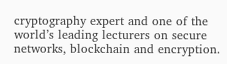cryptography expert and one of the world’s leading lecturers on secure networks, blockchain and encryption.